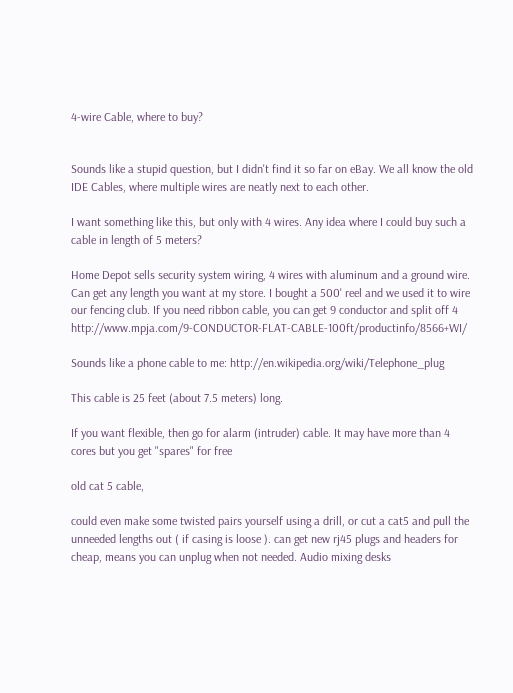4-wire Cable, where to buy?


Sounds like a stupid question, but I didn't find it so far on eBay. We all know the old IDE Cables, where multiple wires are neatly next to each other.

I want something like this, but only with 4 wires. Any idea where I could buy such a cable in length of 5 meters?

Home Depot sells security system wiring, 4 wires with aluminum and a ground wire. Can get any length you want at my store. I bought a 500' reel and we used it to wire our fencing club. If you need ribbon cable, you can get 9 conductor and split off 4 http://www.mpja.com/9-CONDUCTOR-FLAT-CABLE-100ft/productinfo/8566+WI/

Sounds like a phone cable to me: http://en.wikipedia.org/wiki/Telephone_plug

This cable is 25 feet (about 7.5 meters) long.

If you want flexible, then go for alarm (intruder) cable. It may have more than 4 cores but you get "spares" for free

old cat 5 cable,

could even make some twisted pairs yourself using a drill, or cut a cat5 and pull the unneeded lengths out ( if casing is loose ). can get new rj45 plugs and headers for cheap, means you can unplug when not needed. Audio mixing desks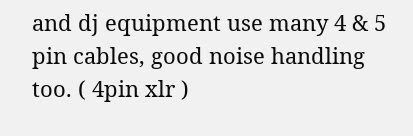and dj equipment use many 4 & 5 pin cables, good noise handling too. ( 4pin xlr )